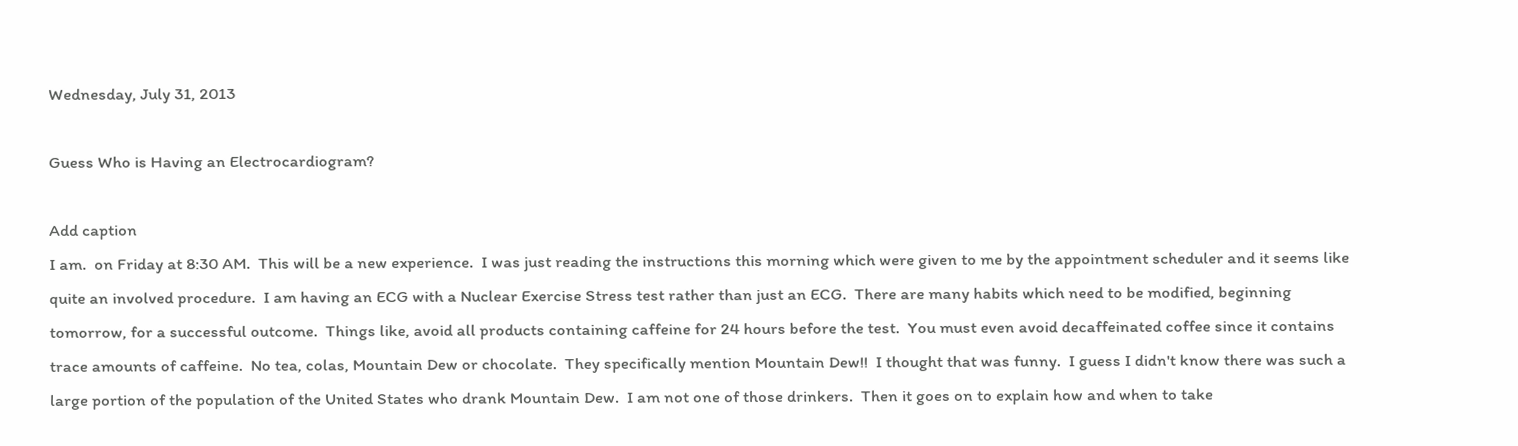Wednesday, July 31, 2013

Guess Who is Having an Electrocardiogram?

Add caption
I am.  on Friday at 8:30 AM.  This will be a new experience.  I was just reading the instructions this morning which were given to me by the appointment scheduler and it seems like quite an involved procedure.  I am having an ECG with a Nuclear Exercise Stress test rather than just an ECG.  There are many habits which need to be modified, beginning tomorrow, for a successful outcome.  Things like, avoid all products containing caffeine for 24 hours before the test.  You must even avoid decaffeinated coffee since it contains trace amounts of caffeine.  No tea, colas, Mountain Dew or chocolate.  They specifically mention Mountain Dew!!  I thought that was funny.  I guess I didn't know there was such a large portion of the population of the United States who drank Mountain Dew.  I am not one of those drinkers.  Then it goes on to explain how and when to take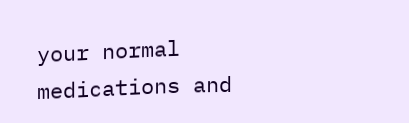your normal medications and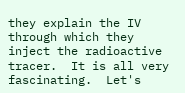they explain the IV through which they inject the radioactive tracer.  It is all very fascinating.  Let's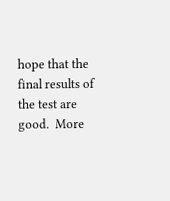hope that the final results of the test are good.  More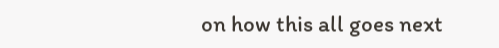on how this all goes next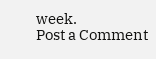week.
Post a Comment